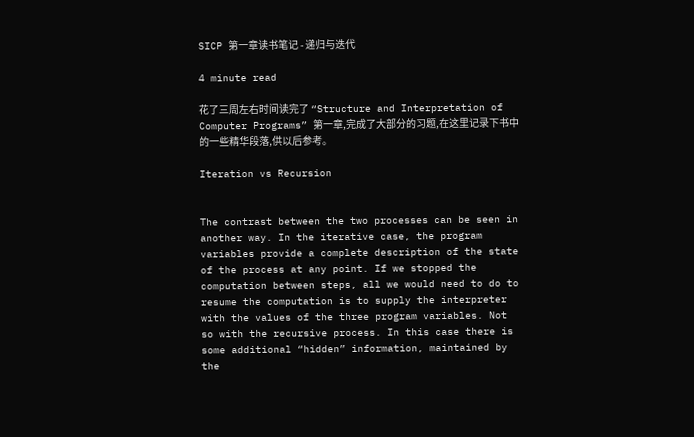SICP 第一章读书笔记 - 递归与迭代

4 minute read

花了三周左右时间读完了 “Structure and Interpretation of Computer Programs” 第一章,完成了大部分的习题,在这里记录下书中的一些精华段落,供以后参考。

Iteration vs Recursion


The contrast between the two processes can be seen in another way. In the iterative case, the program variables provide a complete description of the state of the process at any point. If we stopped the computation between steps, all we would need to do to resume the computation is to supply the interpreter with the values of the three program variables. Not so with the recursive process. In this case there is some additional “hidden” information, maintained by the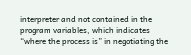interpreter and not contained in the program variables, which indicates “where the process is” in negotiating the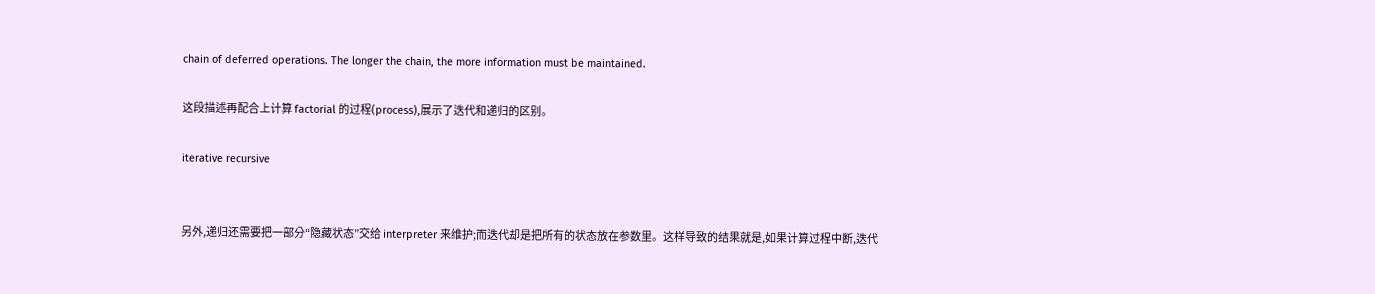chain of deferred operations. The longer the chain, the more information must be maintained.

这段描述再配合上计算 factorial 的过程(process),展示了迭代和递归的区别。

iterative recursive


另外,递归还需要把一部分“隐藏状态”交给 interpreter 来维护;而迭代却是把所有的状态放在参数里。这样导致的结果就是,如果计算过程中断,迭代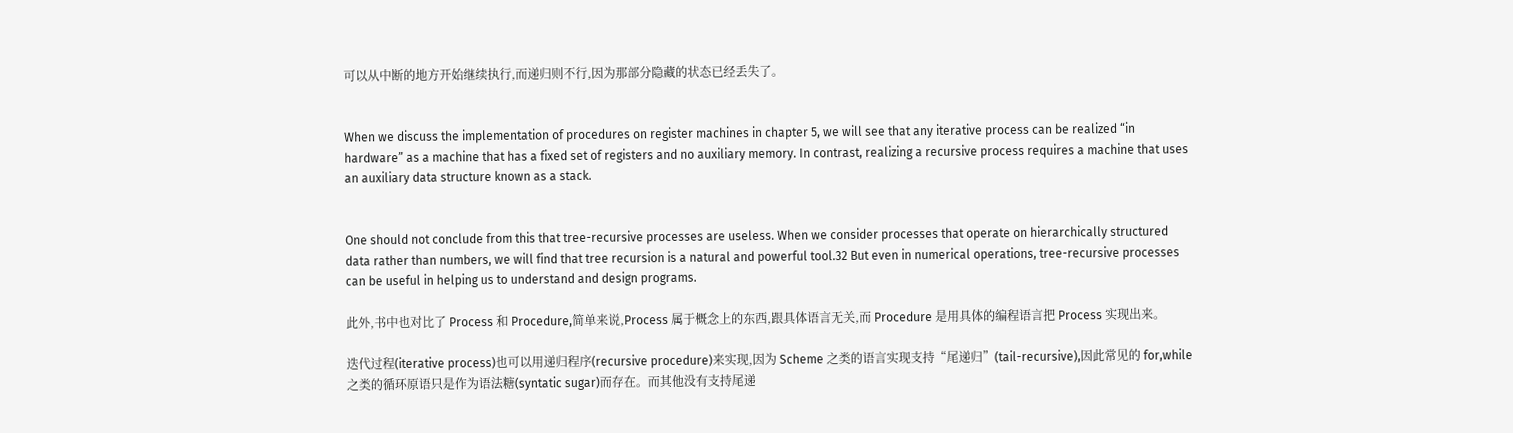可以从中断的地方开始继续执行,而递归则不行,因为那部分隐藏的状态已经丢失了。


When we discuss the implementation of procedures on register machines in chapter 5, we will see that any iterative process can be realized “in hardware” as a machine that has a fixed set of registers and no auxiliary memory. In contrast, realizing a recursive process requires a machine that uses an auxiliary data structure known as a stack.


One should not conclude from this that tree-recursive processes are useless. When we consider processes that operate on hierarchically structured data rather than numbers, we will find that tree recursion is a natural and powerful tool.32 But even in numerical operations, tree-recursive processes can be useful in helping us to understand and design programs.

此外,书中也对比了 Process 和 Procedure,简单来说,Process 属于概念上的东西,跟具体语言无关,而 Procedure 是用具体的编程语言把 Process 实现出来。

迭代过程(iterative process)也可以用递归程序(recursive procedure)来实现,因为 Scheme 之类的语言实现支持“尾递归”(tail-recursive),因此常见的 for,while 之类的循环原语只是作为语法糖(syntatic sugar)而存在。而其他没有支持尾递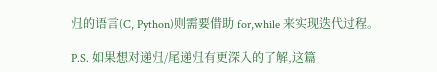归的语言(C, Python)则需要借助 for,while 来实现迭代过程。

P.S. 如果想对递归/尾递归有更深入的了解,这篇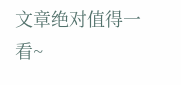文章绝对值得一看~